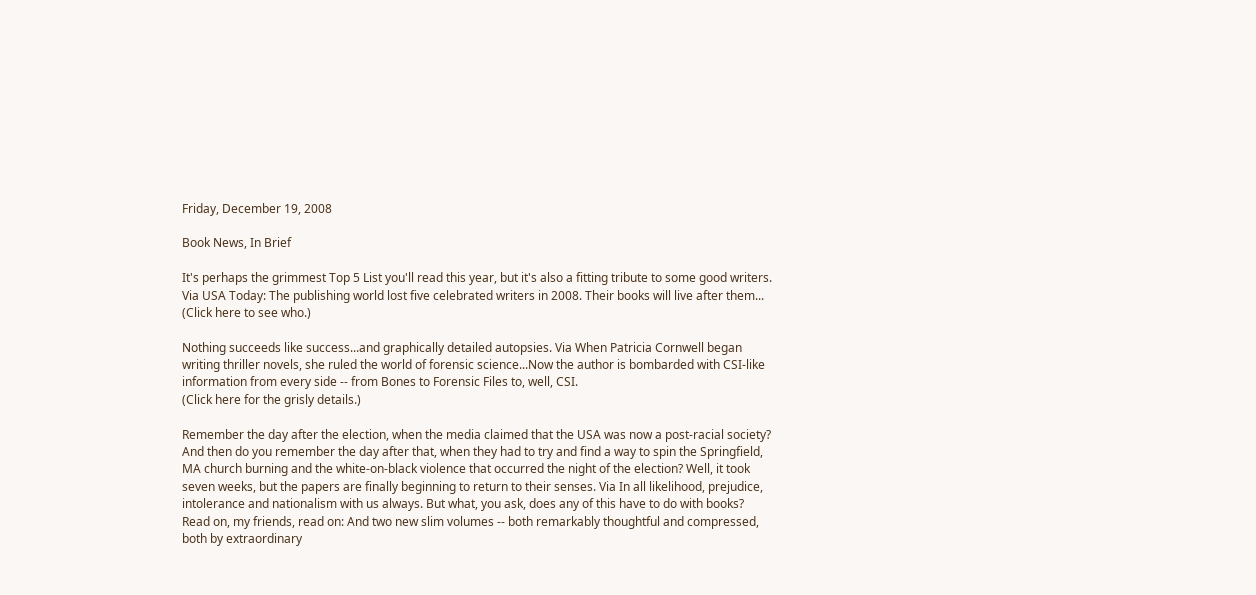Friday, December 19, 2008

Book News, In Brief

It's perhaps the grimmest Top 5 List you'll read this year, but it's also a fitting tribute to some good writers. Via USA Today: The publishing world lost five celebrated writers in 2008. Their books will live after them...
(Click here to see who.)

Nothing succeeds like success...and graphically detailed autopsies. Via When Patricia Cornwell began writing thriller novels, she ruled the world of forensic science...Now the author is bombarded with CSI-like information from every side -- from Bones to Forensic Files to, well, CSI.
(Click here for the grisly details.)

Remember the day after the election, when the media claimed that the USA was now a post-racial society? And then do you remember the day after that, when they had to try and find a way to spin the Springfield, MA church burning and the white-on-black violence that occurred the night of the election? Well, it took seven weeks, but the papers are finally beginning to return to their senses. Via In all likelihood, prejudice, intolerance and nationalism with us always. But what, you ask, does any of this have to do with books? Read on, my friends, read on: And two new slim volumes -- both remarkably thoughtful and compressed, both by extraordinary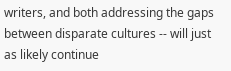writers, and both addressing the gaps between disparate cultures -- will just as likely continue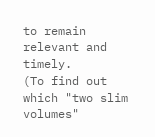to remain relevant and timely.
(To find out which "two slim volumes"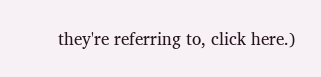they're referring to, click here.)